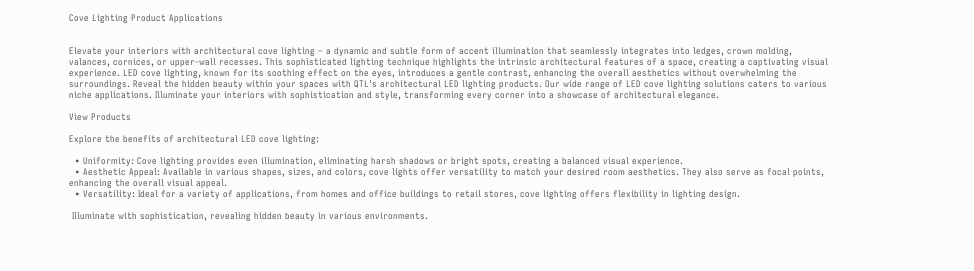Cove Lighting Product Applications


Elevate your interiors with architectural cove lighting – a dynamic and subtle form of accent illumination that seamlessly integrates into ledges, crown molding, valances, cornices, or upper-wall recesses. This sophisticated lighting technique highlights the intrinsic architectural features of a space, creating a captivating visual experience. LED cove lighting, known for its soothing effect on the eyes, introduces a gentle contrast, enhancing the overall aesthetics without overwhelming the surroundings. Reveal the hidden beauty within your spaces with QTL's architectural LED lighting products. Our wide range of LED cove lighting solutions caters to various niche applications. Illuminate your interiors with sophistication and style, transforming every corner into a showcase of architectural elegance.

View Products

Explore the benefits of architectural LED cove lighting:

  • Uniformity: Cove lighting provides even illumination, eliminating harsh shadows or bright spots, creating a balanced visual experience.
  • Aesthetic Appeal: Available in various shapes, sizes, and colors, cove lights offer versatility to match your desired room aesthetics. They also serve as focal points, enhancing the overall visual appeal.
  • Versatility: Ideal for a variety of applications, from homes and office buildings to retail stores, cove lighting offers flexibility in lighting design.

 Illuminate with sophistication, revealing hidden beauty in various environments.